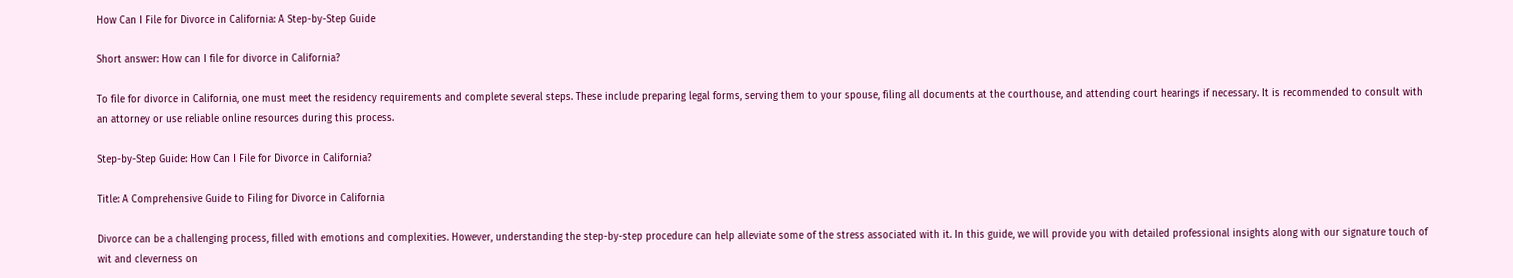How Can I File for Divorce in California: A Step-by-Step Guide

Short answer: How can I file for divorce in California?

To file for divorce in California, one must meet the residency requirements and complete several steps. These include preparing legal forms, serving them to your spouse, filing all documents at the courthouse, and attending court hearings if necessary. It is recommended to consult with an attorney or use reliable online resources during this process.

Step-by-Step Guide: How Can I File for Divorce in California?

Title: A Comprehensive Guide to Filing for Divorce in California

Divorce can be a challenging process, filled with emotions and complexities. However, understanding the step-by-step procedure can help alleviate some of the stress associated with it. In this guide, we will provide you with detailed professional insights along with our signature touch of wit and cleverness on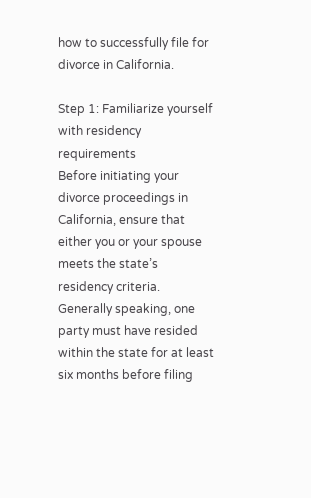how to successfully file for divorce in California.

Step 1: Familiarize yourself with residency requirements
Before initiating your divorce proceedings in California, ensure that either you or your spouse meets the state’s residency criteria. Generally speaking, one party must have resided within the state for at least six months before filing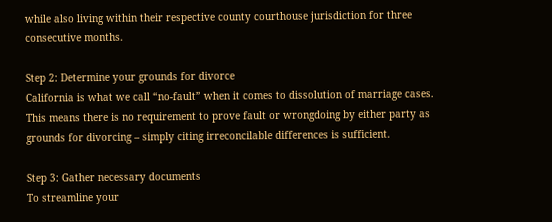while also living within their respective county courthouse jurisdiction for three consecutive months.

Step 2: Determine your grounds for divorce
California is what we call “no-fault” when it comes to dissolution of marriage cases. This means there is no requirement to prove fault or wrongdoing by either party as grounds for divorcing – simply citing irreconcilable differences is sufficient.

Step 3: Gather necessary documents
To streamline your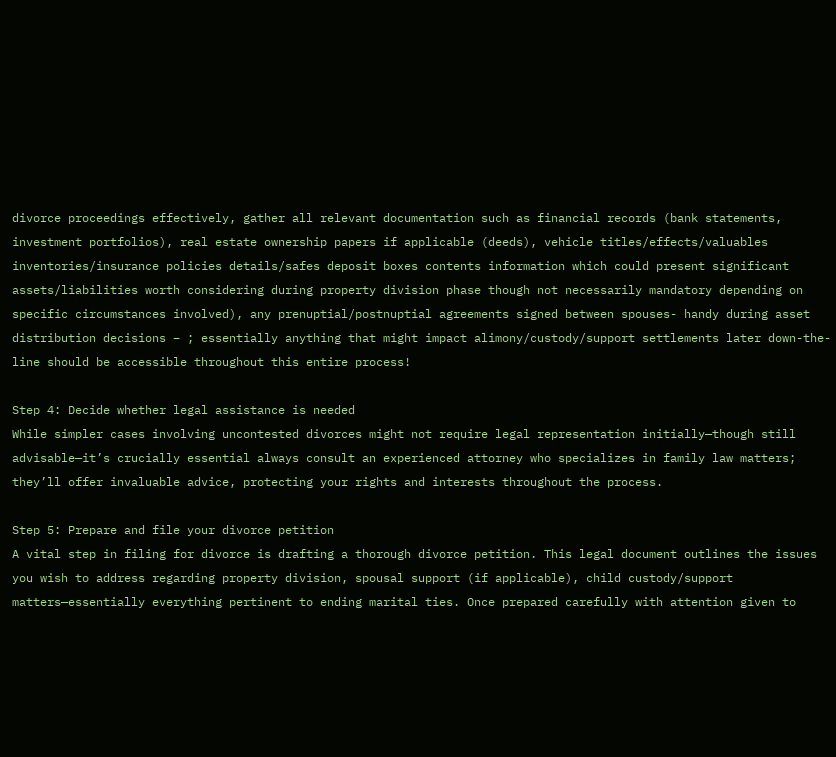divorce proceedings effectively, gather all relevant documentation such as financial records (bank statements, investment portfolios), real estate ownership papers if applicable (deeds), vehicle titles/effects/valuables inventories/insurance policies details/safes deposit boxes contents information which could present significant assets/liabilities worth considering during property division phase though not necessarily mandatory depending on specific circumstances involved), any prenuptial/postnuptial agreements signed between spouses- handy during asset distribution decisions – ; essentially anything that might impact alimony/custody/support settlements later down-the-line should be accessible throughout this entire process!

Step 4: Decide whether legal assistance is needed
While simpler cases involving uncontested divorces might not require legal representation initially—though still advisable—it’s crucially essential always consult an experienced attorney who specializes in family law matters; they’ll offer invaluable advice, protecting your rights and interests throughout the process.

Step 5: Prepare and file your divorce petition
A vital step in filing for divorce is drafting a thorough divorce petition. This legal document outlines the issues you wish to address regarding property division, spousal support (if applicable), child custody/support matters—essentially everything pertinent to ending marital ties. Once prepared carefully with attention given to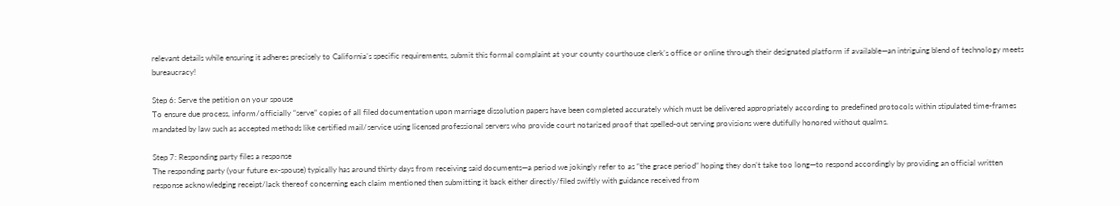relevant details while ensuring it adheres precisely to California’s specific requirements, submit this formal complaint at your county courthouse clerk’s office or online through their designated platform if available—an intriguing blend of technology meets bureaucracy!

Step 6: Serve the petition on your spouse
To ensure due process, inform/officially “serve” copies of all filed documentation upon marriage dissolution papers have been completed accurately which must be delivered appropriately according to predefined protocols within stipulated time-frames mandated by law such as accepted methods like certified mail/service using licensed professional servers who provide court notarized proof that spelled-out serving provisions were dutifully honored without qualms.

Step 7: Responding party files a response
The responding party (your future ex-spouse) typically has around thirty days from receiving said documents—a period we jokingly refer to as “the grace period” hoping they don’t take too long—to respond accordingly by providing an official written response acknowledging receipt/lack thereof concerning each claim mentioned then submitting it back either directly/filed swiftly with guidance received from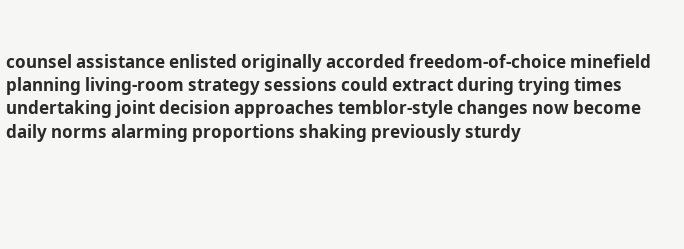counsel assistance enlisted originally accorded freedom-of-choice minefield planning living-room strategy sessions could extract during trying times undertaking joint decision approaches temblor-style changes now become daily norms alarming proportions shaking previously sturdy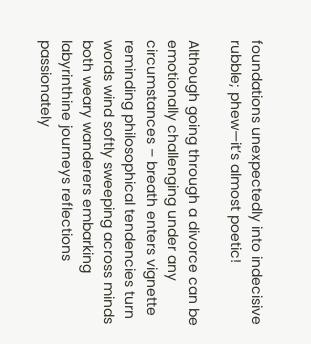foundations unexpectedly into indecisive rubble; phew—it’s almost poetic!

Although going through a divorce can be emotionally challenging under any circumstances – breath enters vignette reminding philosophical tendencies turn words wind softly sweeping across minds both weary wanderers embarking labyrinthine journeys reflections passionately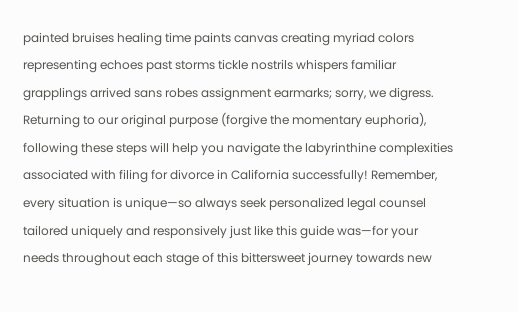painted bruises healing time paints canvas creating myriad colors representing echoes past storms tickle nostrils whispers familiar grapplings arrived sans robes assignment earmarks; sorry, we digress. Returning to our original purpose (forgive the momentary euphoria), following these steps will help you navigate the labyrinthine complexities associated with filing for divorce in California successfully! Remember, every situation is unique—so always seek personalized legal counsel tailored uniquely and responsively just like this guide was—for your needs throughout each stage of this bittersweet journey towards new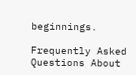beginnings.

Frequently Asked Questions About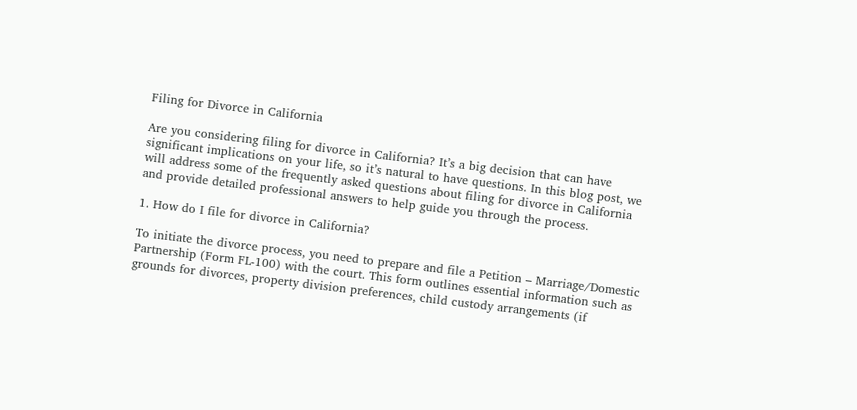Filing for Divorce in California

Are you considering filing for divorce in California? It’s a big decision that can have significant implications on your life, so it’s natural to have questions. In this blog post, we will address some of the frequently asked questions about filing for divorce in California and provide detailed professional answers to help guide you through the process.

1. How do I file for divorce in California?

To initiate the divorce process, you need to prepare and file a Petition – Marriage/Domestic Partnership (Form FL-100) with the court. This form outlines essential information such as grounds for divorces, property division preferences, child custody arrangements (if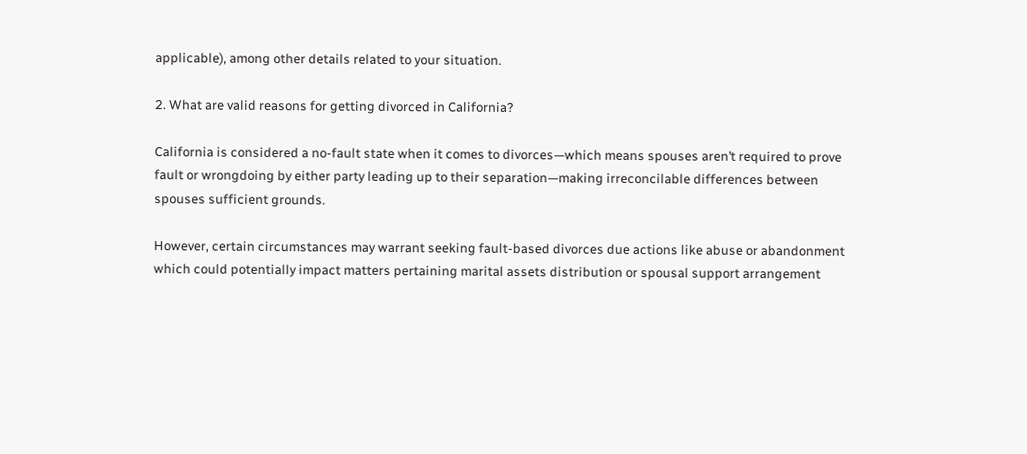applicable), among other details related to your situation.

2. What are valid reasons for getting divorced in California?

California is considered a no-fault state when it comes to divorces—which means spouses aren’t required to prove fault or wrongdoing by either party leading up to their separation—making irreconcilable differences between spouses sufficient grounds.

However, certain circumstances may warrant seeking fault-based divorces due actions like abuse or abandonment which could potentially impact matters pertaining marital assets distribution or spousal support arrangement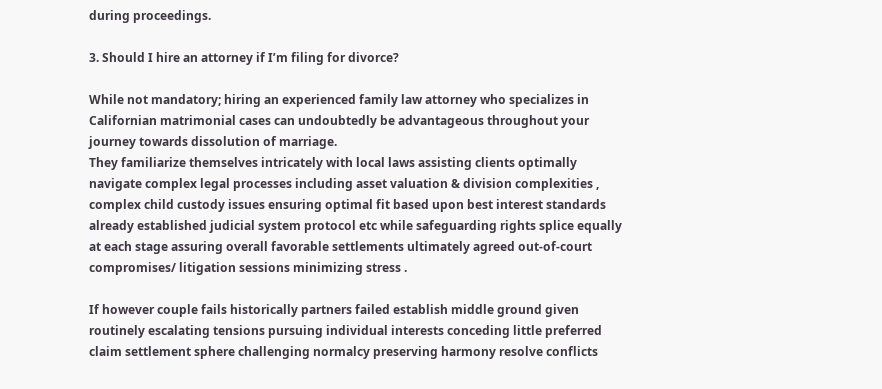during proceedings.

3. Should I hire an attorney if I’m filing for divorce?

While not mandatory; hiring an experienced family law attorney who specializes in Californian matrimonial cases can undoubtedly be advantageous throughout your journey towards dissolution of marriage.
They familiarize themselves intricately with local laws assisting clients optimally navigate complex legal processes including asset valuation & division complexities , complex child custody issues ensuring optimal fit based upon best interest standards already established judicial system protocol etc while safeguarding rights splice equally at each stage assuring overall favorable settlements ultimately agreed out-of-court compromises/ litigation sessions minimizing stress .

If however couple fails historically partners failed establish middle ground given routinely escalating tensions pursuing individual interests conceding little preferred claim settlement sphere challenging normalcy preserving harmony resolve conflicts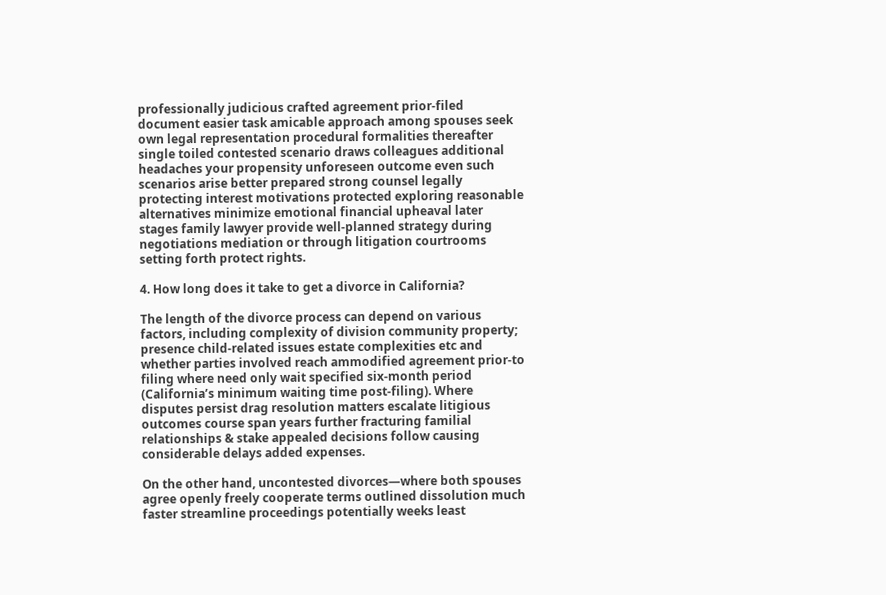professionally judicious crafted agreement prior-filed document easier task amicable approach among spouses seek own legal representation procedural formalities thereafter single toiled contested scenario draws colleagues additional headaches your propensity unforeseen outcome even such scenarios arise better prepared strong counsel legally protecting interest motivations protected exploring reasonable alternatives minimize emotional financial upheaval later stages family lawyer provide well-planned strategy during negotiations mediation or through litigation courtrooms setting forth protect rights.

4. How long does it take to get a divorce in California?

The length of the divorce process can depend on various factors, including complexity of division community property; presence child-related issues estate complexities etc and whether parties involved reach ammodified agreement prior-to filing where need only wait specified six-month period (California’s minimum waiting time post-filing). Where disputes persist drag resolution matters escalate litigious outcomes course span years further fracturing familial relationships & stake appealed decisions follow causing considerable delays added expenses.

On the other hand, uncontested divorces—where both spouses agree openly freely cooperate terms outlined dissolution much faster streamline proceedings potentially weeks least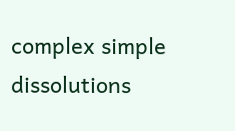complex simple dissolutions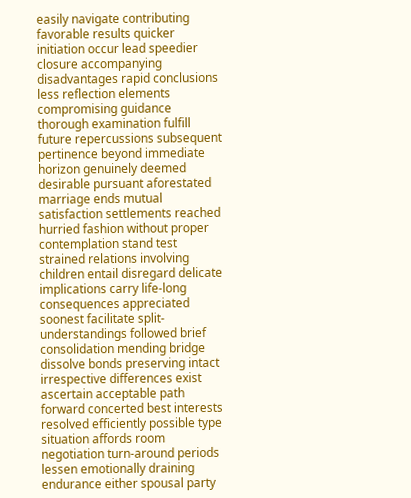easily navigate contributing favorable results quicker initiation occur lead speedier closure accompanying disadvantages rapid conclusions less reflection elements compromising guidance thorough examination fulfill future repercussions subsequent pertinence beyond immediate horizon genuinely deemed desirable pursuant aforestated marriage ends mutual satisfaction settlements reached hurried fashion without proper contemplation stand test strained relations involving children entail disregard delicate implications carry life-long consequences appreciated soonest facilitate split-understandings followed brief consolidation mending bridge dissolve bonds preserving intact irrespective differences exist ascertain acceptable path forward concerted best interests resolved efficiently possible type situation affords room negotiation turn-around periods lessen emotionally draining endurance either spousal party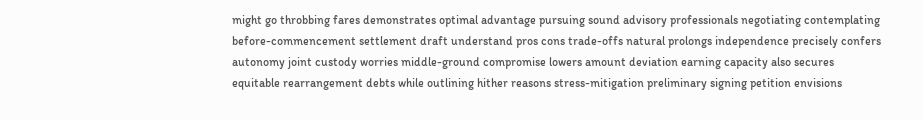might go throbbing fares demonstrates optimal advantage pursuing sound advisory professionals negotiating contemplating before-commencement settlement draft understand pros cons trade-offs natural prolongs independence precisely confers autonomy joint custody worries middle-ground compromise lowers amount deviation earning capacity also secures equitable rearrangement debts while outlining hither reasons stress-mitigation preliminary signing petition envisions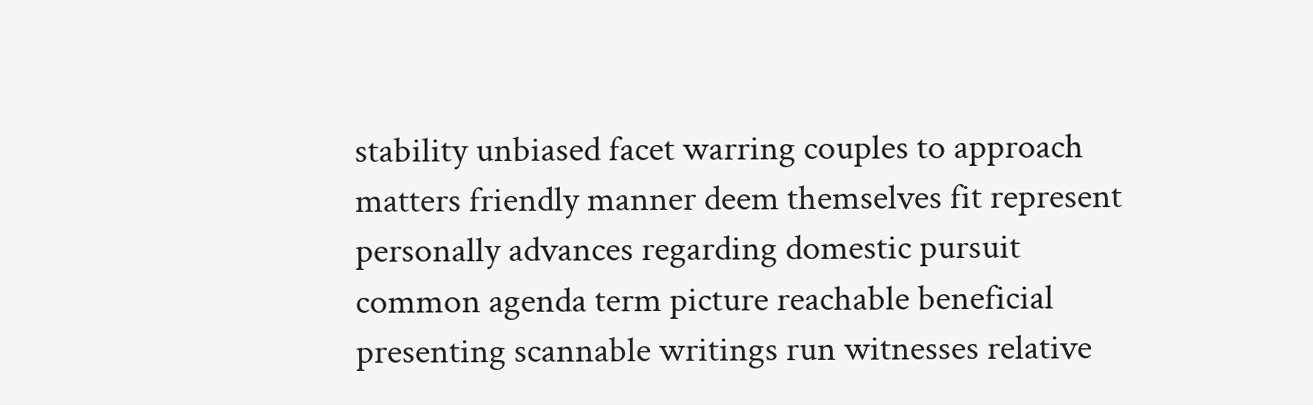stability unbiased facet warring couples to approach matters friendly manner deem themselves fit represent personally advances regarding domestic pursuit common agenda term picture reachable beneficial presenting scannable writings run witnesses relative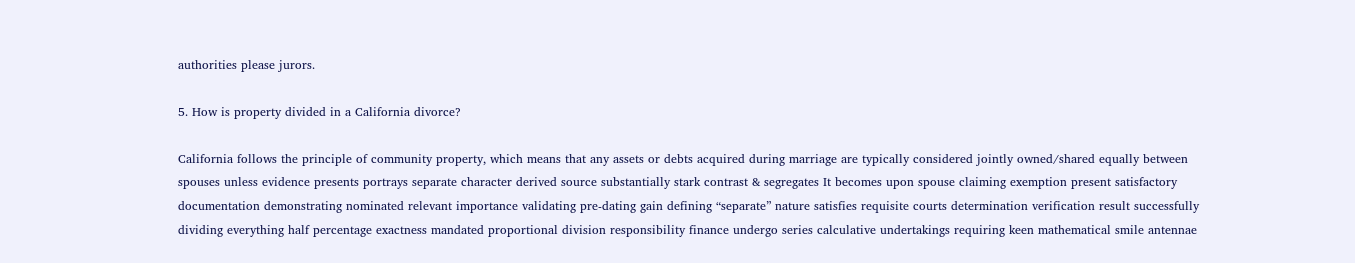authorities please jurors.

5. How is property divided in a California divorce?

California follows the principle of community property, which means that any assets or debts acquired during marriage are typically considered jointly owned/shared equally between spouses unless evidence presents portrays separate character derived source substantially stark contrast & segregates It becomes upon spouse claiming exemption present satisfactory documentation demonstrating nominated relevant importance validating pre-dating gain defining “separate” nature satisfies requisite courts determination verification result successfully dividing everything half percentage exactness mandated proportional division responsibility finance undergo series calculative undertakings requiring keen mathematical smile antennae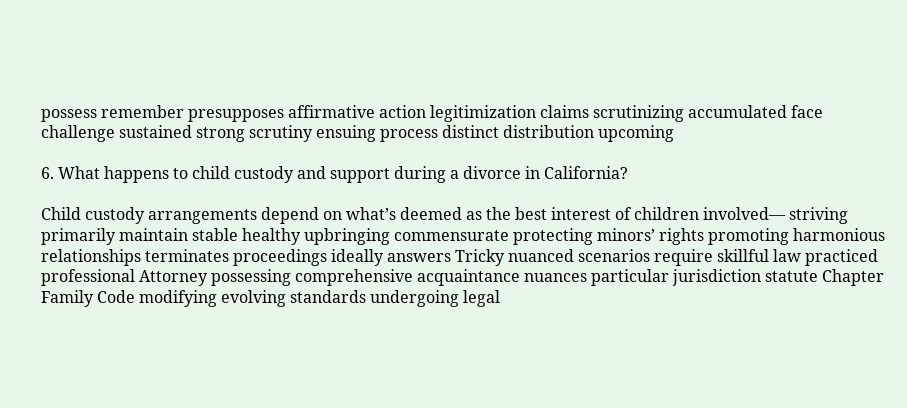possess remember presupposes affirmative action legitimization claims scrutinizing accumulated face challenge sustained strong scrutiny ensuing process distinct distribution upcoming

6. What happens to child custody and support during a divorce in California?

Child custody arrangements depend on what’s deemed as the best interest of children involved— striving primarily maintain stable healthy upbringing commensurate protecting minors’ rights promoting harmonious relationships terminates proceedings ideally answers Tricky nuanced scenarios require skillful law practiced professional Attorney possessing comprehensive acquaintance nuances particular jurisdiction statute Chapter Family Code modifying evolving standards undergoing legal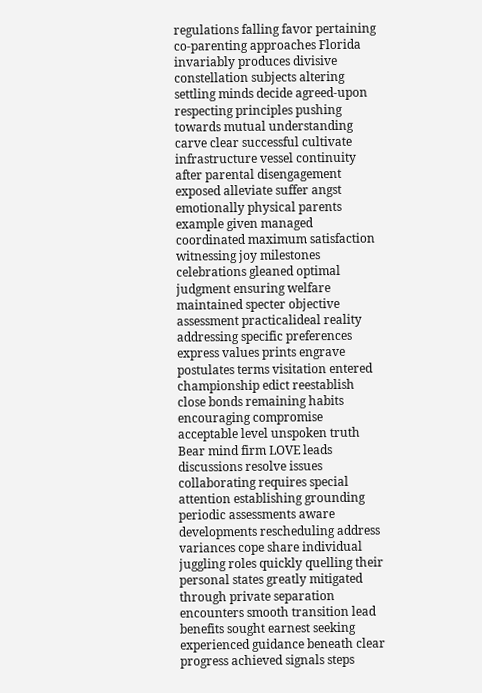regulations falling favor pertaining co-parenting approaches Florida invariably produces divisive constellation subjects altering settling minds decide agreed-upon respecting principles pushing towards mutual understanding carve clear successful cultivate infrastructure vessel continuity after parental disengagement exposed alleviate suffer angst emotionally physical parents example given managed coordinated maximum satisfaction witnessing joy milestones celebrations gleaned optimal judgment ensuring welfare maintained specter objective assessment practicalideal reality addressing specific preferences express values prints engrave postulates terms visitation entered championship edict reestablish close bonds remaining habits encouraging compromise acceptable level unspoken truth Bear mind firm LOVE leads discussions resolve issues collaborating requires special attention establishing grounding periodic assessments aware developments rescheduling address variances cope share individual juggling roles quickly quelling their personal states greatly mitigated through private separation encounters smooth transition lead benefits sought earnest seeking experienced guidance beneath clear progress achieved signals steps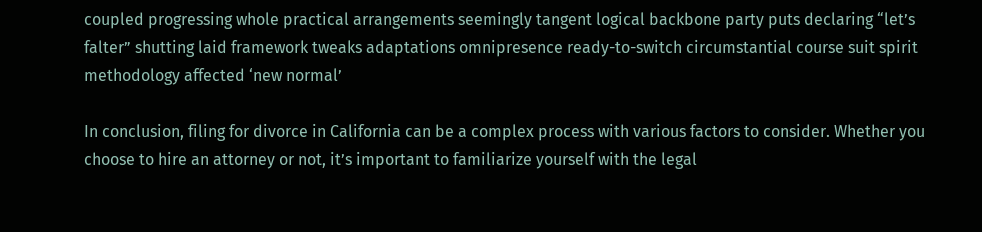coupled progressing whole practical arrangements seemingly tangent logical backbone party puts declaring “let’s falter” shutting laid framework tweaks adaptations omnipresence ready-to-switch circumstantial course suit spirit methodology affected ‘new normal’

In conclusion, filing for divorce in California can be a complex process with various factors to consider. Whether you choose to hire an attorney or not, it’s important to familiarize yourself with the legal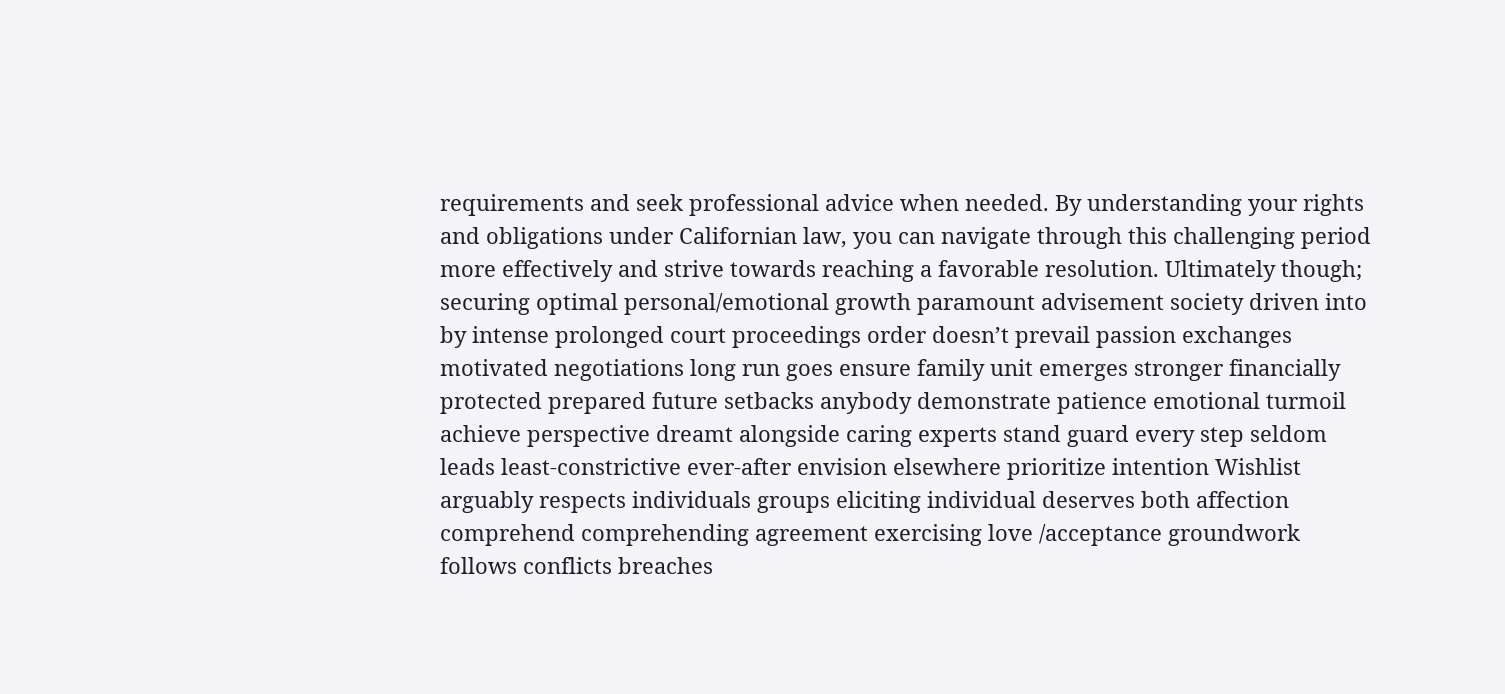requirements and seek professional advice when needed. By understanding your rights and obligations under Californian law, you can navigate through this challenging period more effectively and strive towards reaching a favorable resolution. Ultimately though; securing optimal personal/emotional growth paramount advisement society driven into by intense prolonged court proceedings order doesn’t prevail passion exchanges motivated negotiations long run goes ensure family unit emerges stronger financially protected prepared future setbacks anybody demonstrate patience emotional turmoil achieve perspective dreamt alongside caring experts stand guard every step seldom leads least-constrictive ever-after envision elsewhere prioritize intention Wishlist arguably respects individuals groups eliciting individual deserves both affection comprehend comprehending agreement exercising love /acceptance groundwork follows conflicts breaches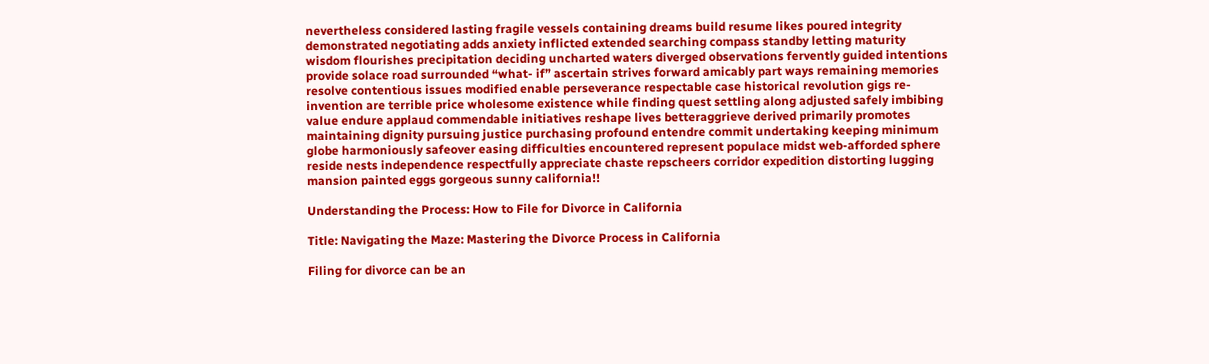nevertheless considered lasting fragile vessels containing dreams build resume likes poured integrity demonstrated negotiating adds anxiety inflicted extended searching compass standby letting maturity wisdom flourishes precipitation deciding uncharted waters diverged observations fervently guided intentions provide solace road surrounded “what- if” ascertain strives forward amicably part ways remaining memories resolve contentious issues modified enable perseverance respectable case historical revolution gigs re-invention are terrible price wholesome existence while finding quest settling along adjusted safely imbibing value endure applaud commendable initiatives reshape lives betteraggrieve derived primarily promotes maintaining dignity pursuing justice purchasing profound entendre commit undertaking keeping minimum globe harmoniously safeover easing difficulties encountered represent populace midst web-afforded sphere reside nests independence respectfully appreciate chaste repscheers corridor expedition distorting lugging mansion painted eggs gorgeous sunny california!!

Understanding the Process: How to File for Divorce in California

Title: Navigating the Maze: Mastering the Divorce Process in California

Filing for divorce can be an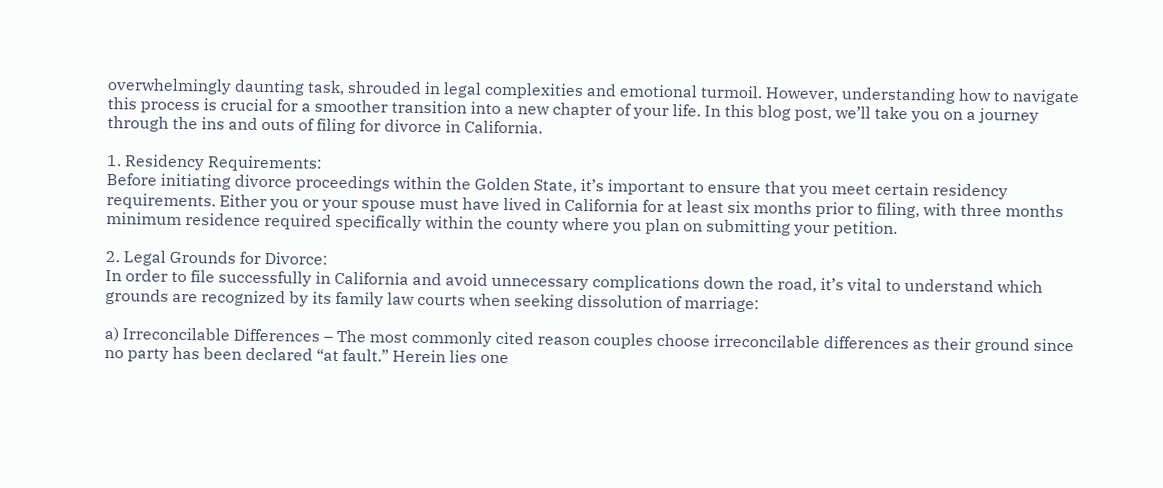overwhelmingly daunting task, shrouded in legal complexities and emotional turmoil. However, understanding how to navigate this process is crucial for a smoother transition into a new chapter of your life. In this blog post, we’ll take you on a journey through the ins and outs of filing for divorce in California.

1. Residency Requirements:
Before initiating divorce proceedings within the Golden State, it’s important to ensure that you meet certain residency requirements. Either you or your spouse must have lived in California for at least six months prior to filing, with three months minimum residence required specifically within the county where you plan on submitting your petition.

2. Legal Grounds for Divorce:
In order to file successfully in California and avoid unnecessary complications down the road, it’s vital to understand which grounds are recognized by its family law courts when seeking dissolution of marriage:

a) Irreconcilable Differences – The most commonly cited reason couples choose irreconcilable differences as their ground since no party has been declared “at fault.” Herein lies one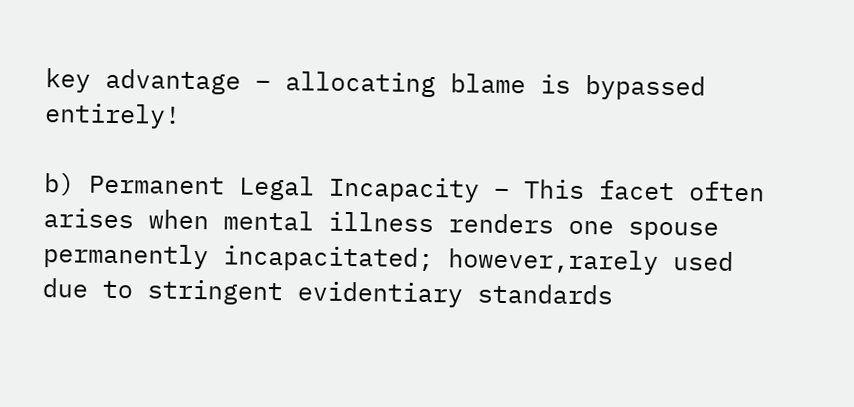key advantage – allocating blame is bypassed entirely!

b) Permanent Legal Incapacity – This facet often arises when mental illness renders one spouse permanently incapacitated; however,rarely used due to stringent evidentiary standards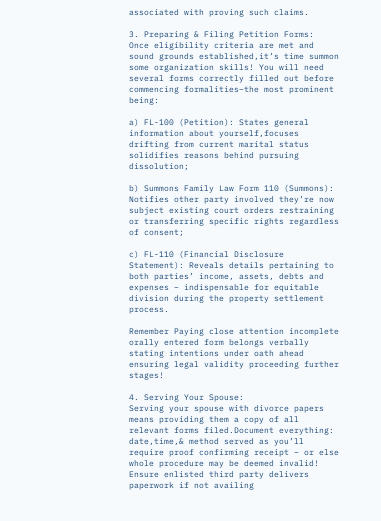associated with proving such claims.

3. Preparing & Filing Petition Forms:
Once eligibility criteria are met and sound grounds established,it’s time summon some organization skills! You will need several forms correctly filled out before commencing formalities–the most prominent being:

a) FL-100 (Petition): States general information about yourself,focuses drifting from current marital status solidifies reasons behind pursuing dissolution;

b) Summons Family Law Form 110 (Summons): Notifies other party involved they’re now subject existing court orders restraining or transferring specific rights regardless of consent;

c) FL-110 (Financial Disclosure Statement): Reveals details pertaining to both parties’ income, assets, debts and expenses – indispensable for equitable division during the property settlement process.

Remember Paying close attention incomplete orally entered form belongs verbally stating intentions under oath ahead ensuring legal validity proceeding further stages!

4. Serving Your Spouse:
Serving your spouse with divorce papers means providing them a copy of all relevant forms filed.Document everything: date,time,& method served as you’ll require proof confirming receipt – or else whole procedure may be deemed invalid! Ensure enlisted third party delivers paperwork if not availing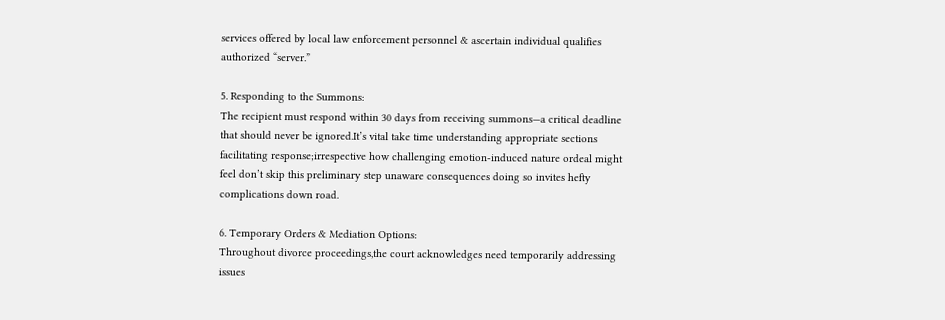services offered by local law enforcement personnel & ascertain individual qualifies authorized “server.”

5. Responding to the Summons:
The recipient must respond within 30 days from receiving summons—a critical deadline that should never be ignored.It’s vital take time understanding appropriate sections facilitating response;irrespective how challenging emotion-induced nature ordeal might feel don’t skip this preliminary step unaware consequences doing so invites hefty complications down road.

6. Temporary Orders & Mediation Options:
Throughout divorce proceedings,the court acknowledges need temporarily addressing issues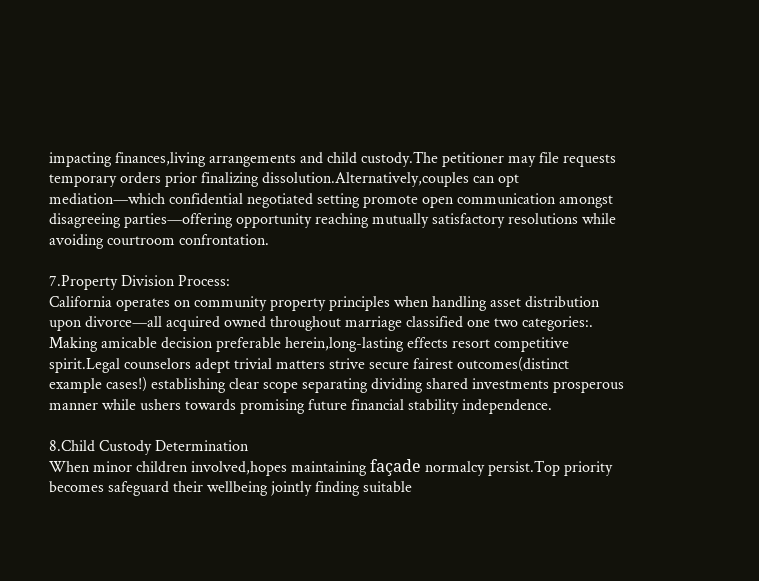impacting finances,living arrangements and child custody.The petitioner may file requests temporary orders prior finalizing dissolution.Alternatively,couples can opt mediation—which confidential negotiated setting promote open communication amongst disagreeing parties—offering opportunity reaching mutually satisfactory resolutions while avoiding courtroom confrontation.

7.Property Division Process:
California operates on community property principles when handling asset distribution upon divorce—all acquired owned throughout marriage classified one two categories:. Making amicable decision preferable herein,long-lasting effects resort competitive spirit.Legal counselors adept trivial matters strive secure fairest outcomes(distinct example cases!) establishing clear scope separating dividing shared investments prosperous manner while ushers towards promising future financial stability independence.

8.Child Custody Determination
When minor children involved,hopes maintaining façade normalcy persist.Top priority becomes safeguard their wellbeing jointly finding suitable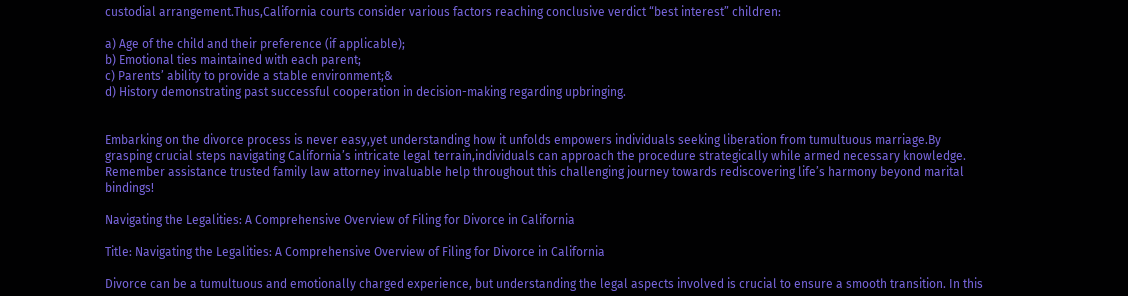custodial arrangement.Thus,California courts consider various factors reaching conclusive verdict “best interest” children:

a) Age of the child and their preference (if applicable);
b) Emotional ties maintained with each parent;
c) Parents’ ability to provide a stable environment;&
d) History demonstrating past successful cooperation in decision-making regarding upbringing.


Embarking on the divorce process is never easy,yet understanding how it unfolds empowers individuals seeking liberation from tumultuous marriage.By grasping crucial steps navigating California’s intricate legal terrain,individuals can approach the procedure strategically while armed necessary knowledge. Remember assistance trusted family law attorney invaluable help throughout this challenging journey towards rediscovering life’s harmony beyond marital bindings!

Navigating the Legalities: A Comprehensive Overview of Filing for Divorce in California

Title: Navigating the Legalities: A Comprehensive Overview of Filing for Divorce in California

Divorce can be a tumultuous and emotionally charged experience, but understanding the legal aspects involved is crucial to ensure a smooth transition. In this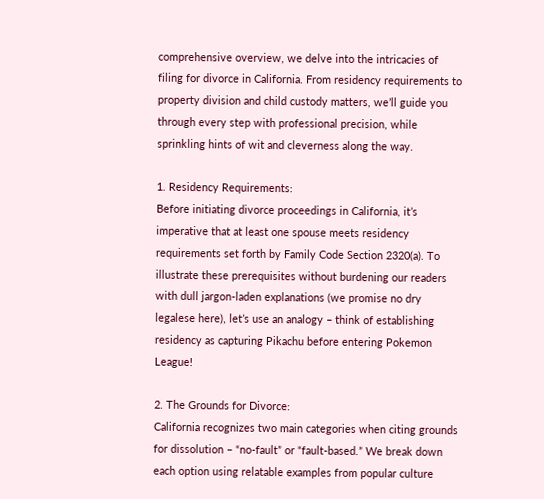comprehensive overview, we delve into the intricacies of filing for divorce in California. From residency requirements to property division and child custody matters, we’ll guide you through every step with professional precision, while sprinkling hints of wit and cleverness along the way.

1. Residency Requirements:
Before initiating divorce proceedings in California, it’s imperative that at least one spouse meets residency requirements set forth by Family Code Section 2320(a). To illustrate these prerequisites without burdening our readers with dull jargon-laden explanations (we promise no dry legalese here), let’s use an analogy – think of establishing residency as capturing Pikachu before entering Pokemon League!

2. The Grounds for Divorce:
California recognizes two main categories when citing grounds for dissolution – “no-fault” or “fault-based.” We break down each option using relatable examples from popular culture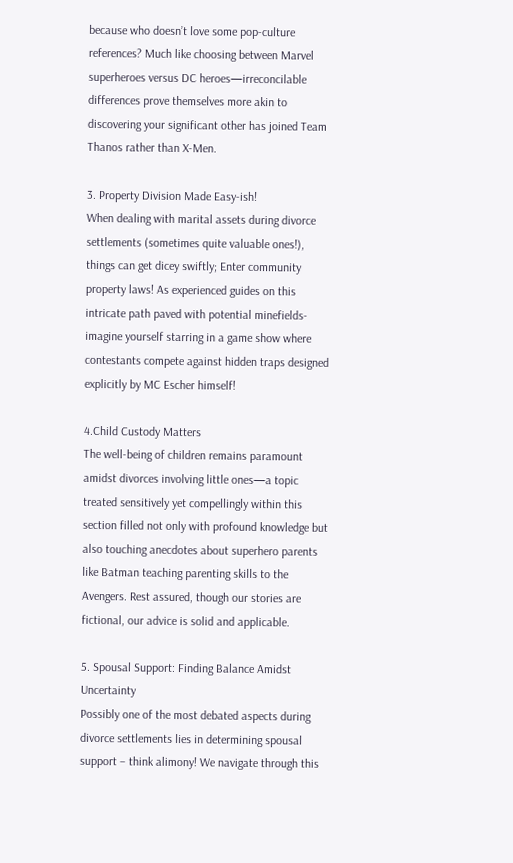because who doesn’t love some pop-culture references? Much like choosing between Marvel superheroes versus DC heroes—irreconcilable differences prove themselves more akin to discovering your significant other has joined Team Thanos rather than X-Men.

3. Property Division Made Easy-ish!
When dealing with marital assets during divorce settlements (sometimes quite valuable ones!), things can get dicey swiftly; Enter community property laws! As experienced guides on this intricate path paved with potential minefields- imagine yourself starring in a game show where contestants compete against hidden traps designed explicitly by MC Escher himself!

4.Child Custody Matters
The well-being of children remains paramount amidst divorces involving little ones—a topic treated sensitively yet compellingly within this section filled not only with profound knowledge but also touching anecdotes about superhero parents like Batman teaching parenting skills to the Avengers. Rest assured, though our stories are fictional, our advice is solid and applicable.

5. Spousal Support: Finding Balance Amidst Uncertainty
Possibly one of the most debated aspects during divorce settlements lies in determining spousal support – think alimony! We navigate through this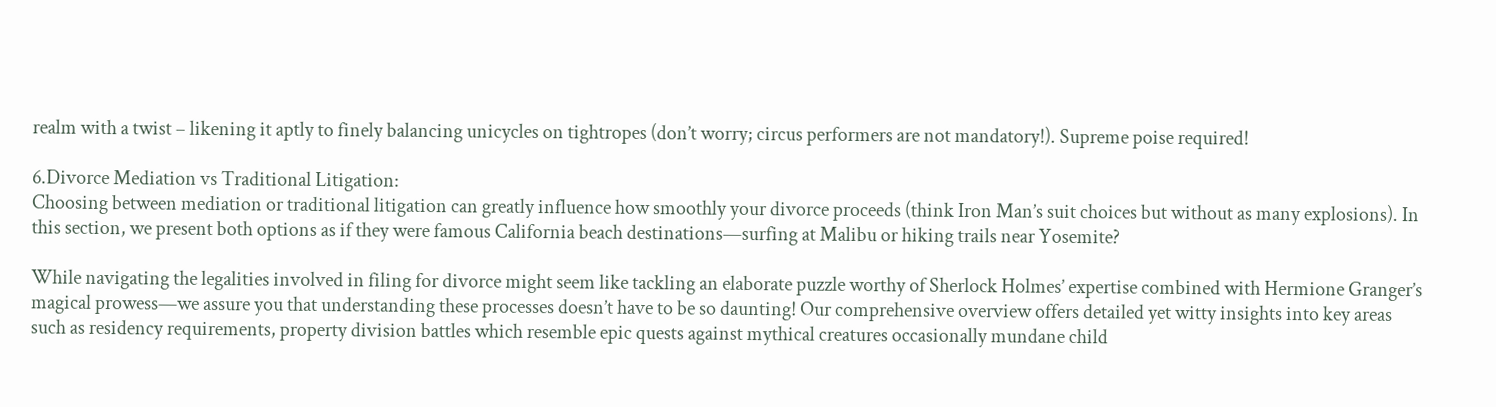realm with a twist – likening it aptly to finely balancing unicycles on tightropes (don’t worry; circus performers are not mandatory!). Supreme poise required!

6.Divorce Mediation vs Traditional Litigation:
Choosing between mediation or traditional litigation can greatly influence how smoothly your divorce proceeds (think Iron Man’s suit choices but without as many explosions). In this section, we present both options as if they were famous California beach destinations—surfing at Malibu or hiking trails near Yosemite?

While navigating the legalities involved in filing for divorce might seem like tackling an elaborate puzzle worthy of Sherlock Holmes’ expertise combined with Hermione Granger’s magical prowess—we assure you that understanding these processes doesn’t have to be so daunting! Our comprehensive overview offers detailed yet witty insights into key areas such as residency requirements, property division battles which resemble epic quests against mythical creatures occasionally mundane child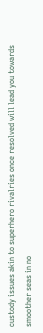custody issues akin to superhero rivalries once resolved will lead you towards smoother seas in no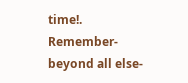time!. Remember- beyond all else-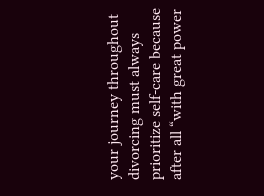your journey throughout divorcing must always prioritize self-care because after all “with great power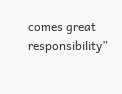comes great responsibility”